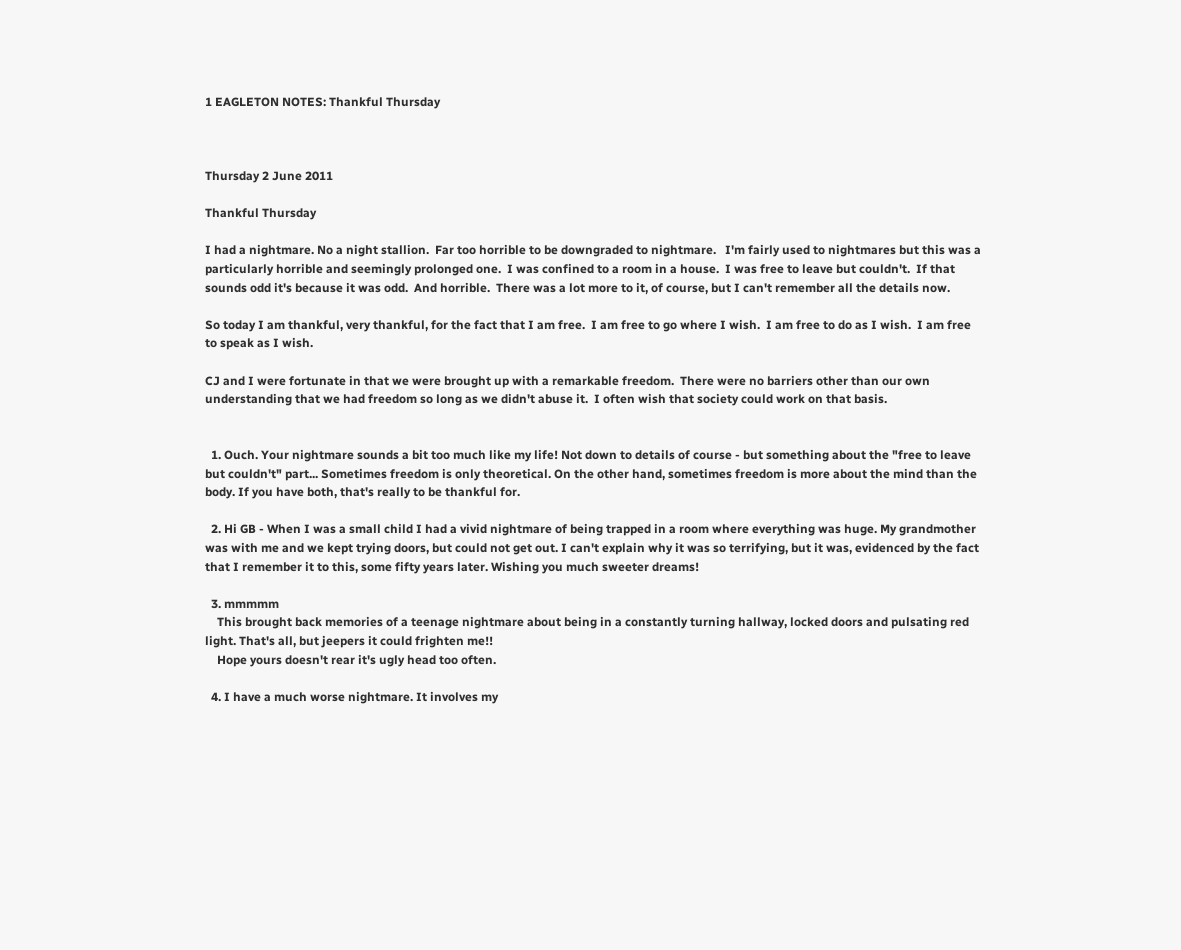1 EAGLETON NOTES: Thankful Thursday



Thursday 2 June 2011

Thankful Thursday

I had a nightmare. No a night stallion.  Far too horrible to be downgraded to nightmare.   I'm fairly used to nightmares but this was a particularly horrible and seemingly prolonged one.  I was confined to a room in a house.  I was free to leave but couldn't.  If that sounds odd it's because it was odd.  And horrible.  There was a lot more to it, of course, but I can't remember all the details now.

So today I am thankful, very thankful, for the fact that I am free.  I am free to go where I wish.  I am free to do as I wish.  I am free to speak as I wish.

CJ and I were fortunate in that we were brought up with a remarkable freedom.  There were no barriers other than our own understanding that we had freedom so long as we didn't abuse it.  I often wish that society could work on that basis.


  1. Ouch. Your nightmare sounds a bit too much like my life! Not down to details of course - but something about the "free to leave but couldn't" part... Sometimes freedom is only theoretical. On the other hand, sometimes freedom is more about the mind than the body. If you have both, that's really to be thankful for.

  2. Hi GB - When I was a small child I had a vivid nightmare of being trapped in a room where everything was huge. My grandmother was with me and we kept trying doors, but could not get out. I can't explain why it was so terrifying, but it was, evidenced by the fact that I remember it to this, some fifty years later. Wishing you much sweeter dreams!

  3. mmmmm
    This brought back memories of a teenage nightmare about being in a constantly turning hallway, locked doors and pulsating red light. That's all, but jeepers it could frighten me!!
    Hope yours doesn't rear it's ugly head too often.

  4. I have a much worse nightmare. It involves my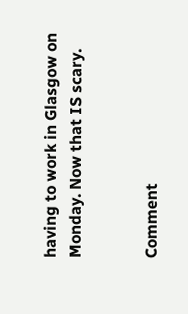having to work in Glasgow on Monday. Now that IS scary.


Comment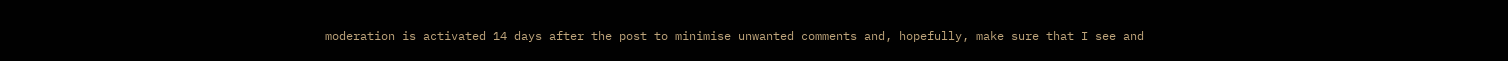moderation is activated 14 days after the post to minimise unwanted comments and, hopefully, make sure that I see and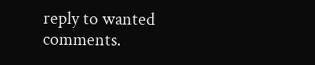reply to wanted comments.